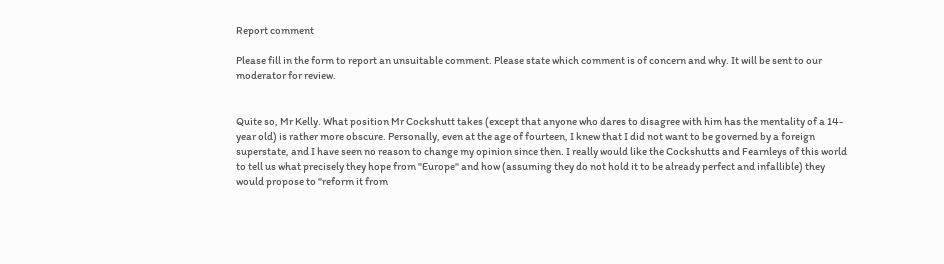Report comment

Please fill in the form to report an unsuitable comment. Please state which comment is of concern and why. It will be sent to our moderator for review.


Quite so, Mr Kelly. What position Mr Cockshutt takes (except that anyone who dares to disagree with him has the mentality of a 14-year old) is rather more obscure. Personally, even at the age of fourteen, I knew that I did not want to be governed by a foreign superstate, and I have seen no reason to change my opinion since then. I really would like the Cockshutts and Fearnleys of this world to tell us what precisely they hope from "Europe" and how (assuming they do not hold it to be already perfect and infallible) they would propose to "reform it from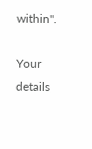within".

Your details